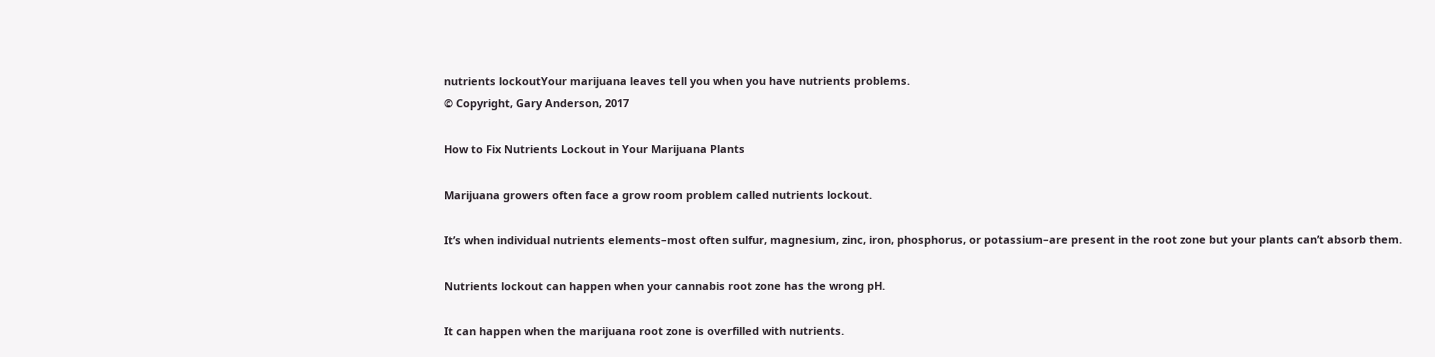nutrients lockoutYour marijuana leaves tell you when you have nutrients problems.
© Copyright, Gary Anderson, 2017

How to Fix Nutrients Lockout in Your Marijuana Plants

Marijuana growers often face a grow room problem called nutrients lockout.

It’s when individual nutrients elements–most often sulfur, magnesium, zinc, iron, phosphorus, or potassium–are present in the root zone but your plants can’t absorb them.

Nutrients lockout can happen when your cannabis root zone has the wrong pH.

It can happen when the marijuana root zone is overfilled with nutrients.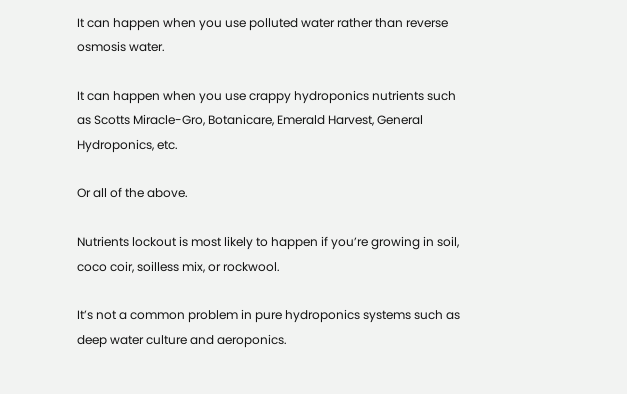It can happen when you use polluted water rather than reverse osmosis water.

It can happen when you use crappy hydroponics nutrients such as Scotts Miracle-Gro, Botanicare, Emerald Harvest, General Hydroponics, etc.

Or all of the above.

Nutrients lockout is most likely to happen if you’re growing in soil, coco coir, soilless mix, or rockwool.

It’s not a common problem in pure hydroponics systems such as deep water culture and aeroponics.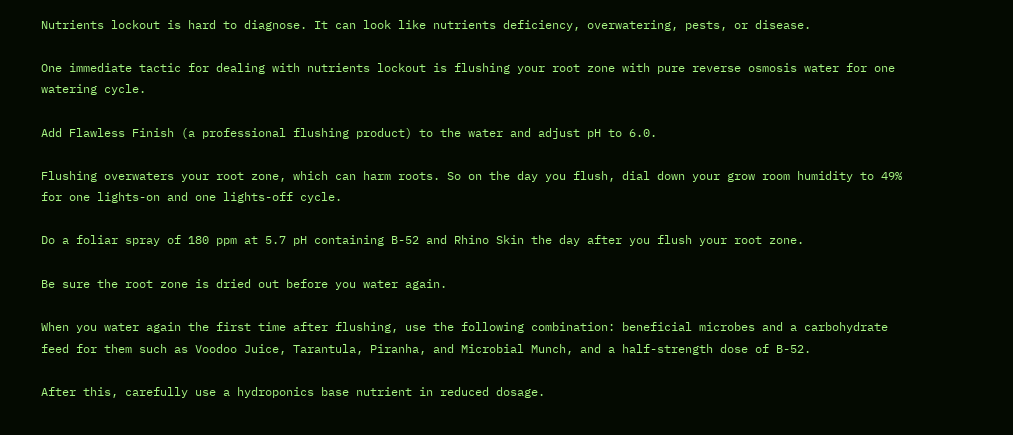Nutrients lockout is hard to diagnose. It can look like nutrients deficiency, overwatering, pests, or disease.

One immediate tactic for dealing with nutrients lockout is flushing your root zone with pure reverse osmosis water for one watering cycle.

Add Flawless Finish (a professional flushing product) to the water and adjust pH to 6.0.

Flushing overwaters your root zone, which can harm roots. So on the day you flush, dial down your grow room humidity to 49% for one lights-on and one lights-off cycle.

Do a foliar spray of 180 ppm at 5.7 pH containing B-52 and Rhino Skin the day after you flush your root zone.

Be sure the root zone is dried out before you water again.

When you water again the first time after flushing, use the following combination: beneficial microbes and a carbohydrate feed for them such as Voodoo Juice, Tarantula, Piranha, and Microbial Munch, and a half-strength dose of B-52.

After this, carefully use a hydroponics base nutrient in reduced dosage.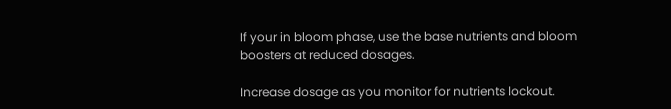If your in bloom phase, use the base nutrients and bloom boosters at reduced dosages.

Increase dosage as you monitor for nutrients lockout.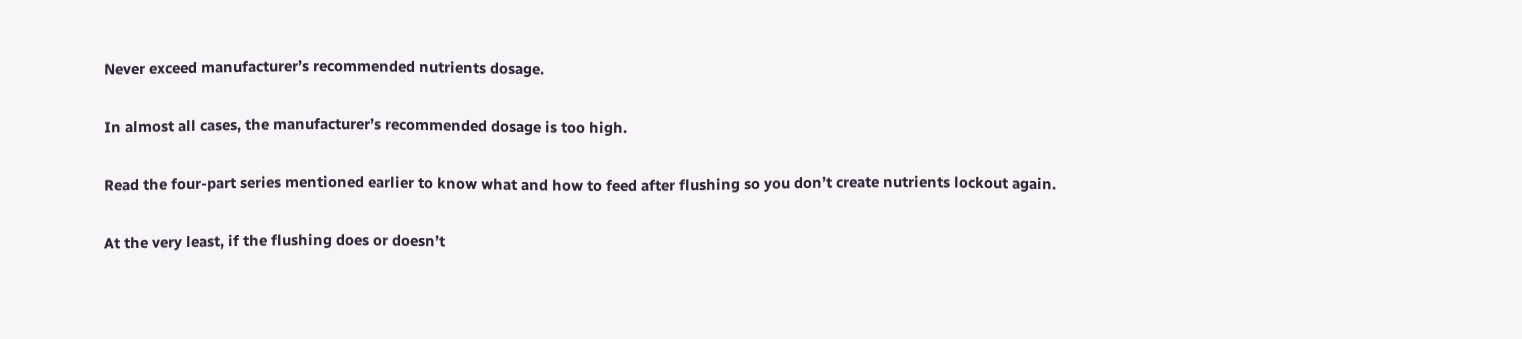Never exceed manufacturer’s recommended nutrients dosage.

In almost all cases, the manufacturer’s recommended dosage is too high.

Read the four-part series mentioned earlier to know what and how to feed after flushing so you don’t create nutrients lockout again.

At the very least, if the flushing does or doesn’t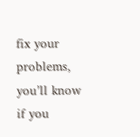fix your problems, you’ll know if you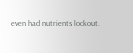even had nutrients lockout.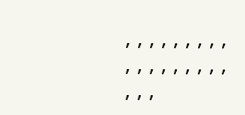, , , , , , , , , , , , , , , , , , , , ,